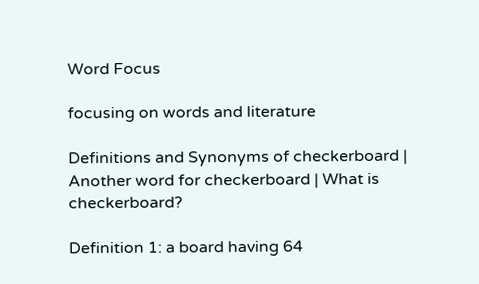Word Focus

focusing on words and literature

Definitions and Synonyms of checkerboard | Another word for checkerboard | What is checkerboard?

Definition 1: a board having 64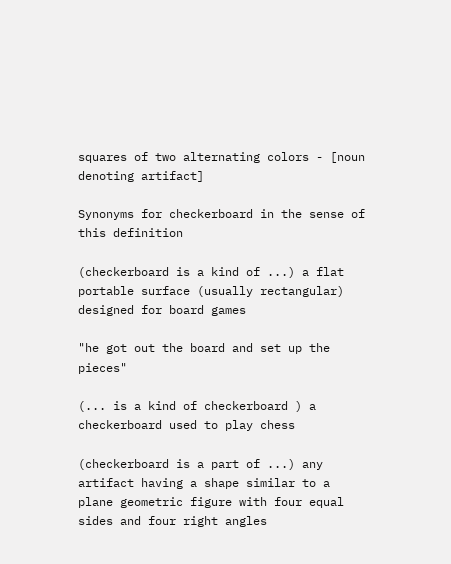squares of two alternating colors - [noun denoting artifact]

Synonyms for checkerboard in the sense of this definition

(checkerboard is a kind of ...) a flat portable surface (usually rectangular) designed for board games

"he got out the board and set up the pieces"

(... is a kind of checkerboard ) a checkerboard used to play chess

(checkerboard is a part of ...) any artifact having a shape similar to a plane geometric figure with four equal sides and four right angles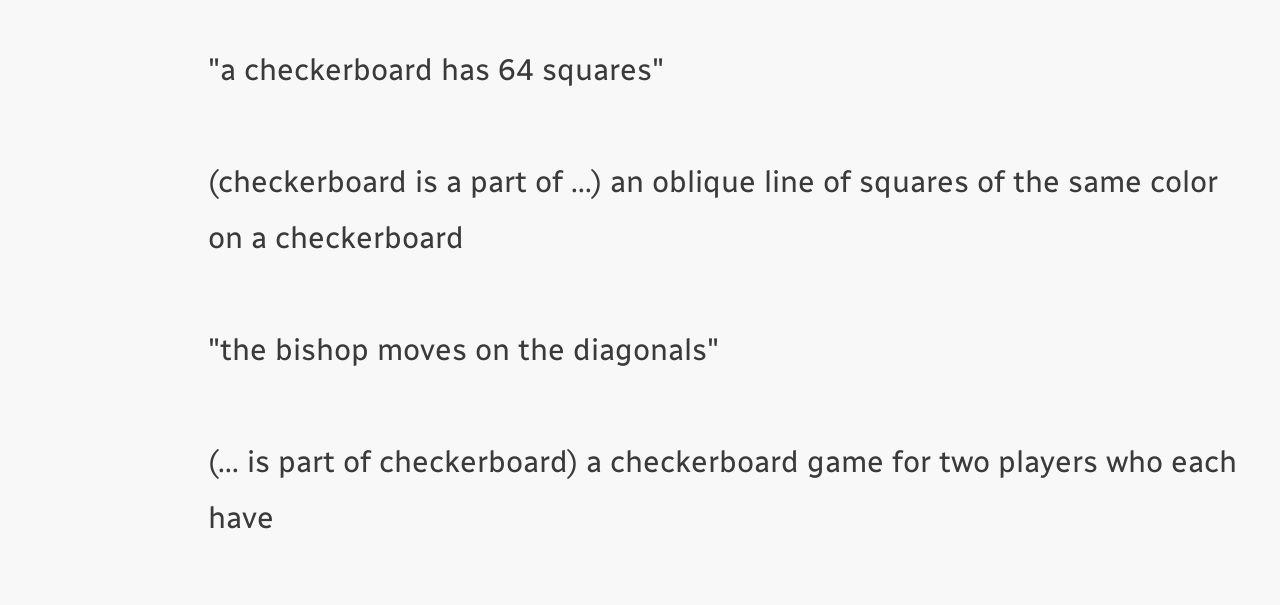"a checkerboard has 64 squares"

(checkerboard is a part of ...) an oblique line of squares of the same color on a checkerboard

"the bishop moves on the diagonals"

(... is part of checkerboard) a checkerboard game for two players who each have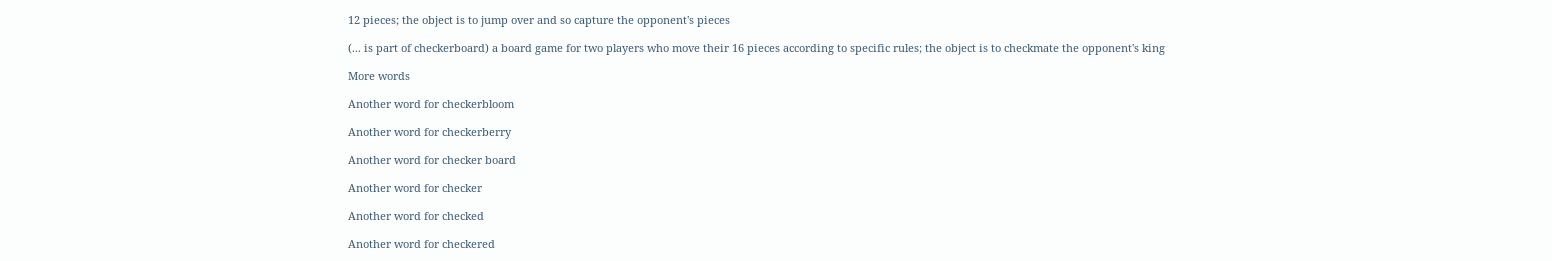12 pieces; the object is to jump over and so capture the opponent's pieces

(... is part of checkerboard) a board game for two players who move their 16 pieces according to specific rules; the object is to checkmate the opponent's king

More words

Another word for checkerbloom

Another word for checkerberry

Another word for checker board

Another word for checker

Another word for checked

Another word for checkered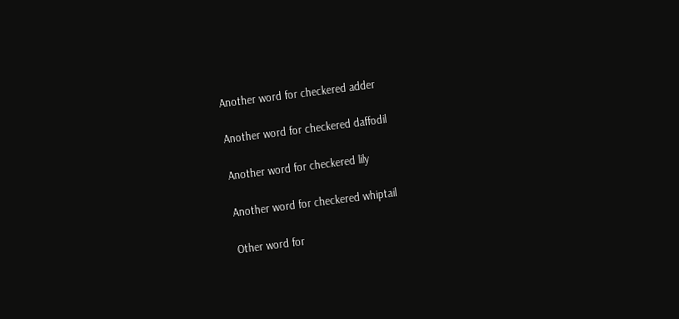Another word for checkered adder

Another word for checkered daffodil

Another word for checkered lily

Another word for checkered whiptail

Other word for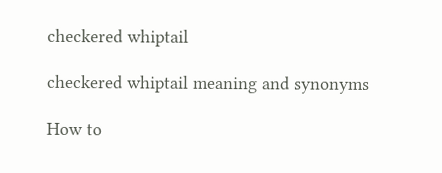checkered whiptail

checkered whiptail meaning and synonyms

How to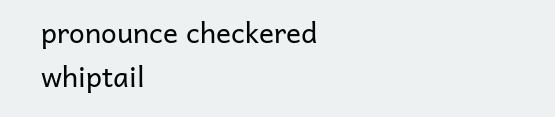pronounce checkered whiptail